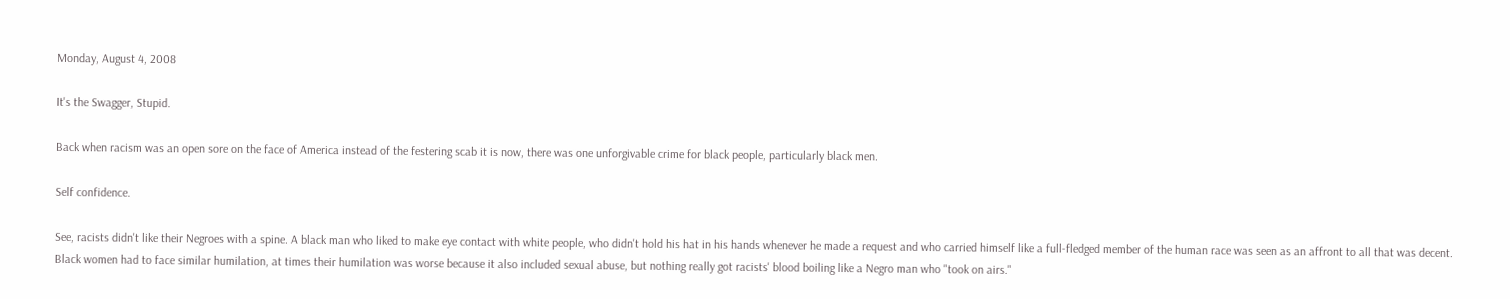Monday, August 4, 2008

It's the Swagger, Stupid.

Back when racism was an open sore on the face of America instead of the festering scab it is now, there was one unforgivable crime for black people, particularly black men.

Self confidence.

See, racists didn't like their Negroes with a spine. A black man who liked to make eye contact with white people, who didn't hold his hat in his hands whenever he made a request and who carried himself like a full-fledged member of the human race was seen as an affront to all that was decent. Black women had to face similar humilation, at times their humilation was worse because it also included sexual abuse, but nothing really got racists' blood boiling like a Negro man who "took on airs."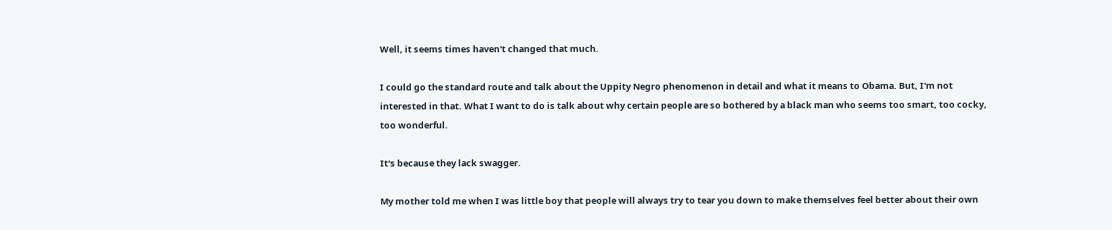Well, it seems times haven't changed that much.

I could go the standard route and talk about the Uppity Negro phenomenon in detail and what it means to Obama. But, I'm not interested in that. What I want to do is talk about why certain people are so bothered by a black man who seems too smart, too cocky, too wonderful.

It's because they lack swagger.

My mother told me when I was little boy that people will always try to tear you down to make themselves feel better about their own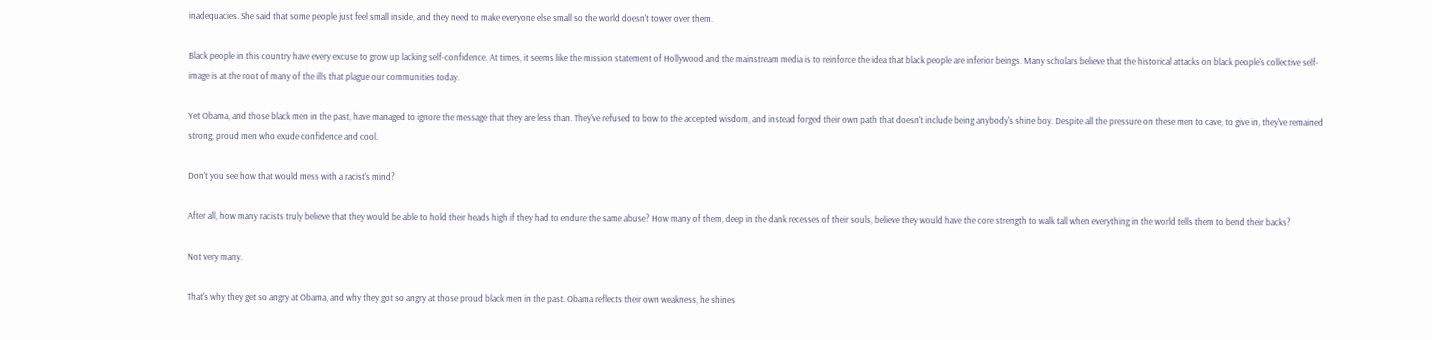inadequacies. She said that some people just feel small inside, and they need to make everyone else small so the world doesn't tower over them.

Black people in this country have every excuse to grow up lacking self-confidence. At times, it seems like the mission statement of Hollywood and the mainstream media is to reinforce the idea that black people are inferior beings. Many scholars believe that the historical attacks on black people's collective self-image is at the root of many of the ills that plague our communities today.

Yet Obama, and those black men in the past, have managed to ignore the message that they are less than. They've refused to bow to the accepted wisdom, and instead forged their own path that doesn't include being anybody's shine boy. Despite all the pressure on these men to cave, to give in, they've remained strong, proud men who exude confidence and cool.

Don't you see how that would mess with a racist's mind?

After all, how many racists truly believe that they would be able to hold their heads high if they had to endure the same abuse? How many of them, deep in the dank recesses of their souls, believe they would have the core strength to walk tall when everything in the world tells them to bend their backs?

Not very many.

That's why they get so angry at Obama, and why they got so angry at those proud black men in the past. Obama reflects their own weakness, he shines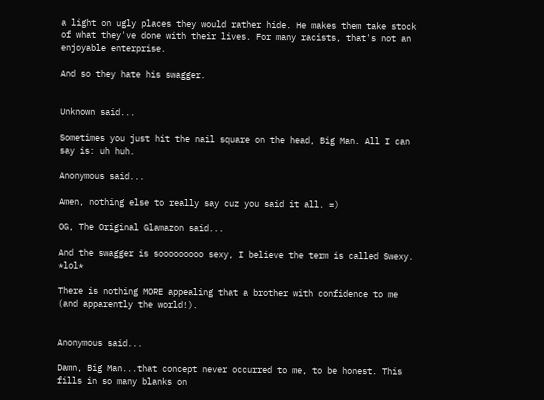a light on ugly places they would rather hide. He makes them take stock of what they've done with their lives. For many racists, that's not an enjoyable enterprise.

And so they hate his swagger.


Unknown said...

Sometimes you just hit the nail square on the head, Big Man. All I can say is: uh huh.

Anonymous said...

Amen, nothing else to really say cuz you said it all. =)

OG, The Original Glamazon said...

And the swagger is sooooooooo sexy, I believe the term is called Swexy. *lol*

There is nothing MORE appealing that a brother with confidence to me (and apparently the world!).


Anonymous said...

Damn, Big Man...that concept never occurred to me, to be honest. This fills in so many blanks on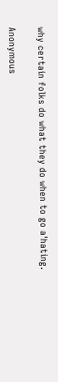why certain folks do what they do when to go a'hating.

Anonymous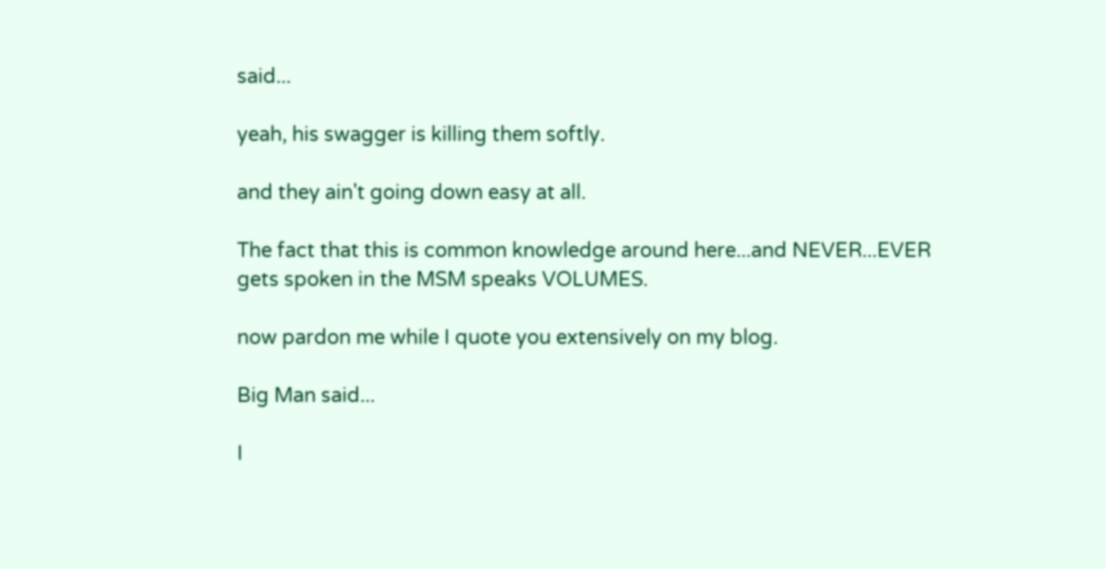said...

yeah, his swagger is killing them softly.

and they ain't going down easy at all.

The fact that this is common knowledge around here...and NEVER...EVER gets spoken in the MSM speaks VOLUMES.

now pardon me while I quote you extensively on my blog.

Big Man said...

I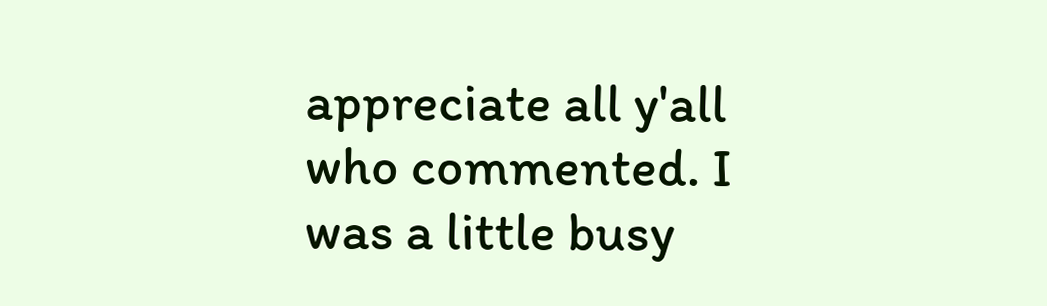appreciate all y'all who commented. I was a little busy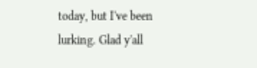today, but I've been lurking. Glad y'all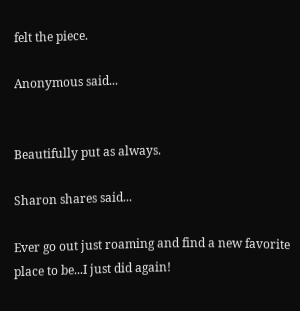felt the piece.

Anonymous said...


Beautifully put as always.

Sharon shares said...

Ever go out just roaming and find a new favorite place to be...I just did again!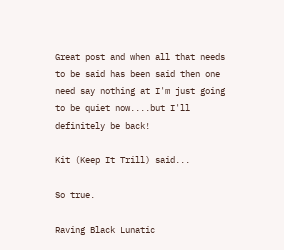Great post and when all that needs to be said has been said then one need say nothing at I'm just going to be quiet now....but I'll definitely be back!

Kit (Keep It Trill) said...

So true.

Raving Black Lunatic